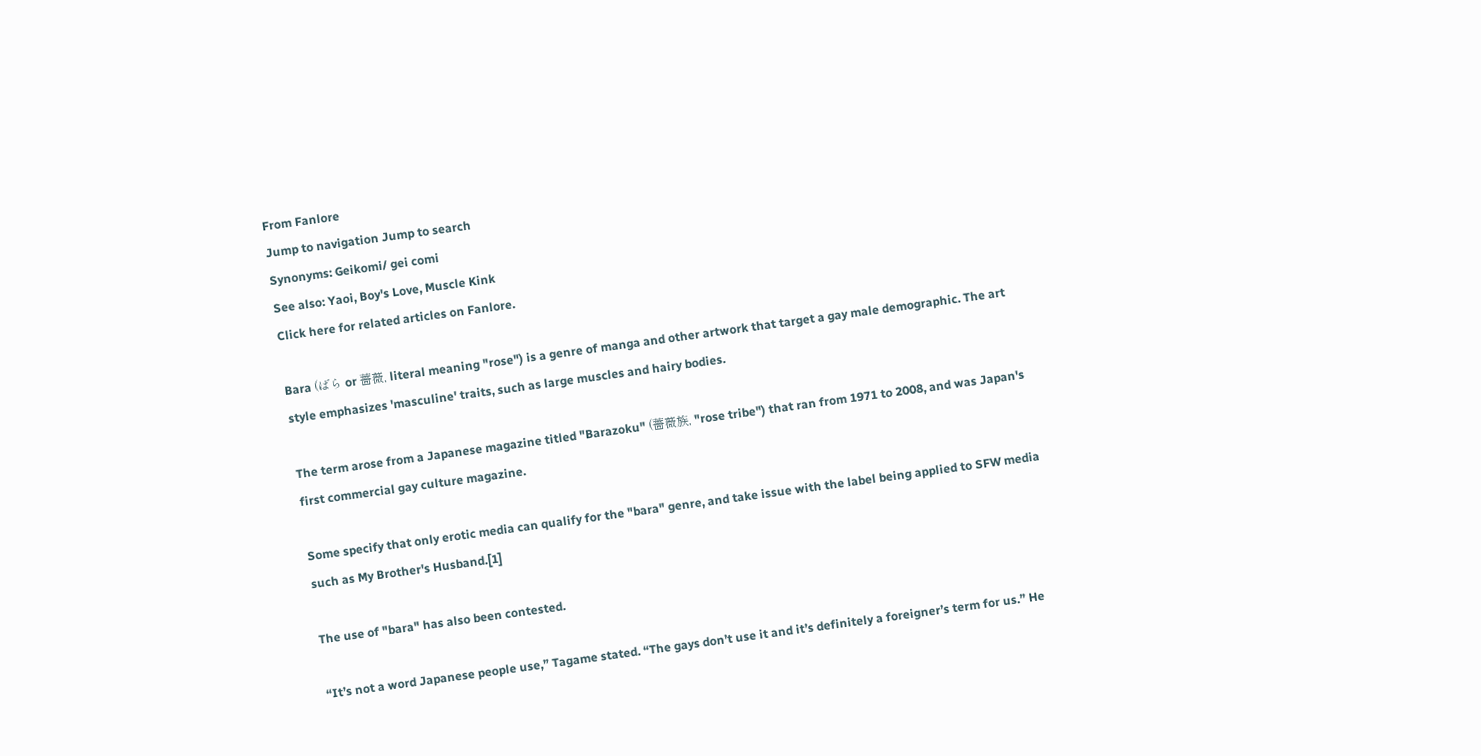From Fanlore
Jump to navigation Jump to search
Synonyms: Geikomi/ gei comi
See also: Yaoi, Boy's Love, Muscle Kink
Click here for related articles on Fanlore.

Bara (ばら or 薔薇, literal meaning "rose") is a genre of manga and other artwork that target a gay male demographic. The art style emphasizes 'masculine' traits, such as large muscles and hairy bodies.

The term arose from a Japanese magazine titled "Barazoku" (薔薇族, "rose tribe") that ran from 1971 to 2008, and was Japan's first commercial gay culture magazine.

Some specify that only erotic media can qualify for the "bara" genre, and take issue with the label being applied to SFW media such as My Brother's Husband.[1]

The use of "bara" has also been contested.

“It’s not a word Japanese people use,” Tagame stated. “The gays don’t use it and it’s definitely a foreigner’s term for us.” He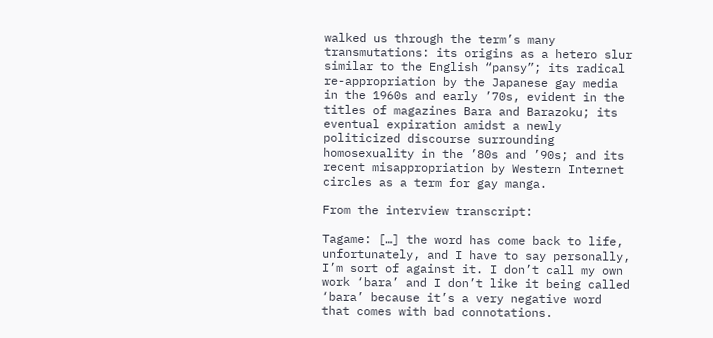walked us through the term’s many transmutations: its origins as a hetero slur similar to the English “pansy”; its radical re-appropriation by the Japanese gay media in the 1960s and early ’70s, evident in the titles of magazines Bara and Barazoku; its eventual expiration amidst a newly politicized discourse surrounding homosexuality in the ’80s and ’90s; and its recent misappropriation by Western Internet circles as a term for gay manga.

From the interview transcript:

Tagame: […] the word has come back to life, unfortunately, and I have to say personally, I’m sort of against it. I don’t call my own work ‘bara’ and I don’t like it being called ‘bara’ because it’s a very negative word that comes with bad connotations.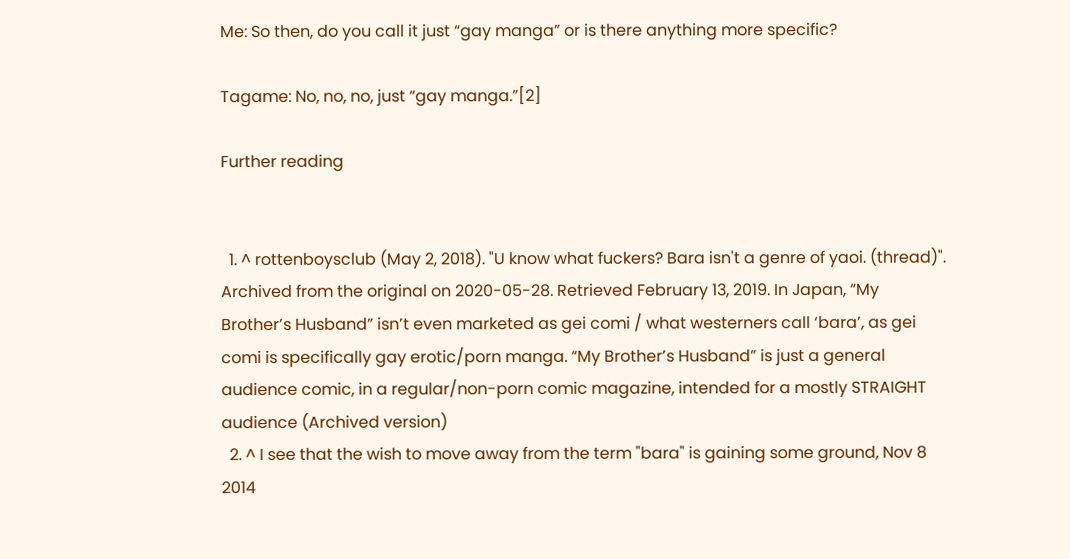Me: So then, do you call it just “gay manga” or is there anything more specific?

Tagame: No, no, no, just “gay manga.”[2]

Further reading


  1. ^ rottenboysclub (May 2, 2018). "U know what fuckers? Bara isn't a genre of yaoi. (thread)". Archived from the original on 2020-05-28. Retrieved February 13, 2019. In Japan, “My Brother’s Husband” isn’t even marketed as gei comi / what westerners call ‘bara’, as gei comi is specifically gay erotic/porn manga. “My Brother’s Husband” is just a general audience comic, in a regular/non-porn comic magazine, intended for a mostly STRAIGHT audience (Archived version)
  2. ^ I see that the wish to move away from the term "bara" is gaining some ground, Nov 8 2014